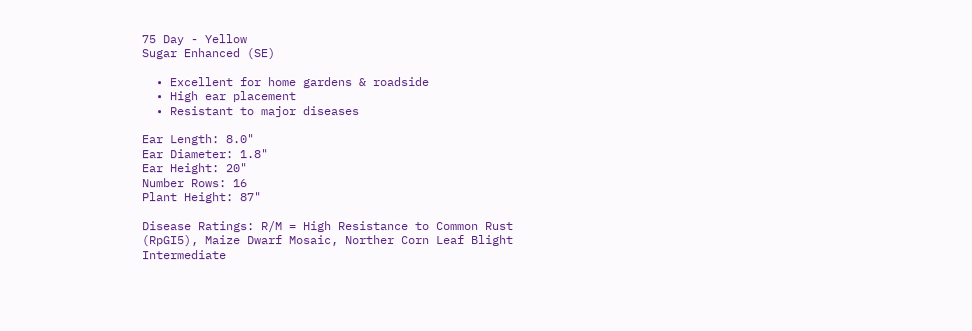75 Day - Yellow
Sugar Enhanced (SE)

  • Excellent for home gardens & roadside
  • High ear placement
  • Resistant to major diseases

Ear Length: 8.0"
Ear Diameter: 1.8"
Ear Height: 20"
Number Rows: 16
Plant Height: 87"

Disease Ratings: R/M = High Resistance to Common Rust (RpGI5), Maize Dwarf Mosaic, Norther Corn Leaf Blight
Intermediate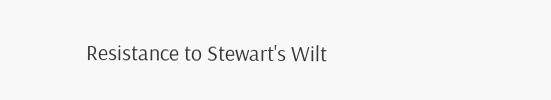Resistance to Stewart's Wilt